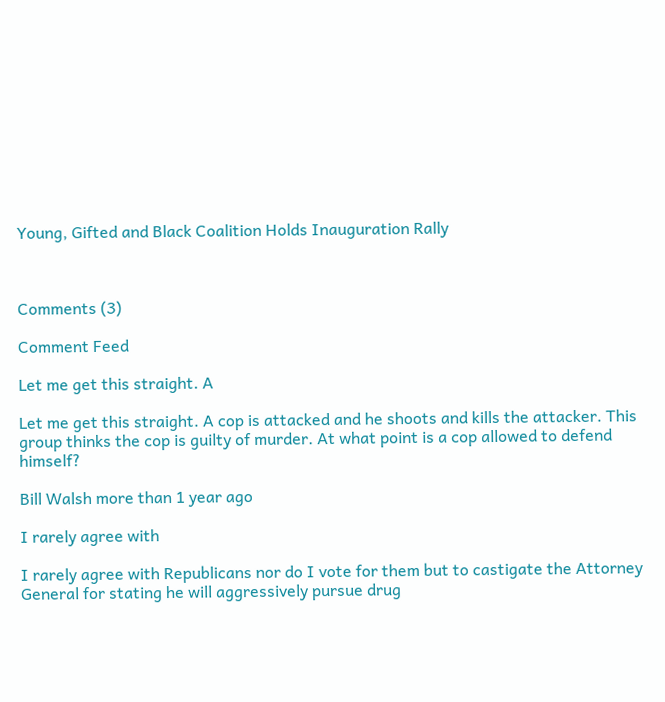Young, Gifted and Black Coalition Holds Inauguration Rally



Comments (3)

Comment Feed

Let me get this straight. A

Let me get this straight. A cop is attacked and he shoots and kills the attacker. This group thinks the cop is guilty of murder. At what point is a cop allowed to defend himself?

Bill Walsh more than 1 year ago

I rarely agree with

I rarely agree with Republicans nor do I vote for them but to castigate the Attorney General for stating he will aggressively pursue drug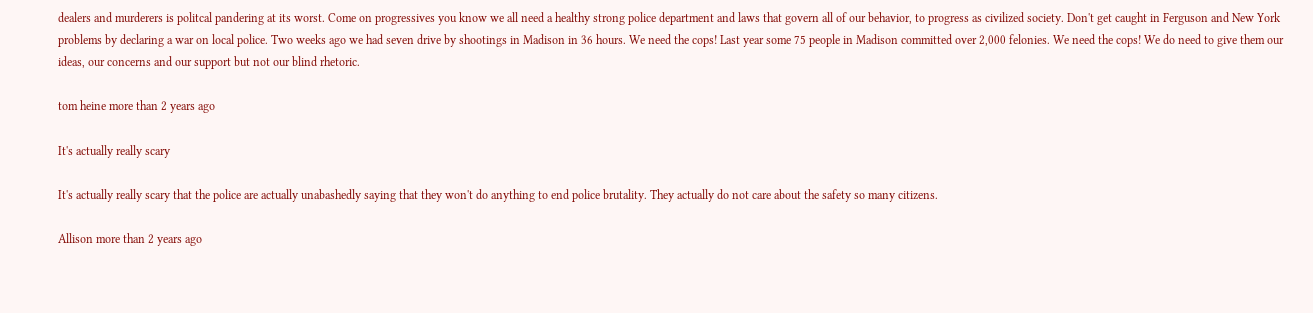dealers and murderers is politcal pandering at its worst. Come on progressives you know we all need a healthy strong police department and laws that govern all of our behavior, to progress as civilized society. Don't get caught in Ferguson and New York problems by declaring a war on local police. Two weeks ago we had seven drive by shootings in Madison in 36 hours. We need the cops! Last year some 75 people in Madison committed over 2,000 felonies. We need the cops! We do need to give them our ideas, our concerns and our support but not our blind rhetoric.

tom heine more than 2 years ago

It's actually really scary

It's actually really scary that the police are actually unabashedly saying that they won't do anything to end police brutality. They actually do not care about the safety so many citizens.

Allison more than 2 years ago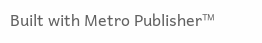Built with Metro Publisher™